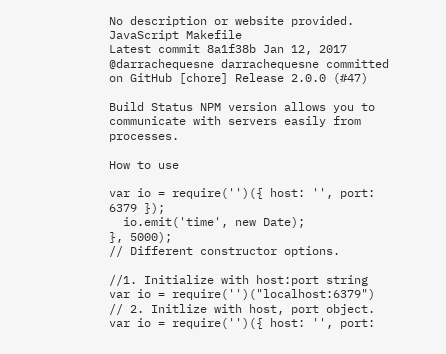No description or website provided.
JavaScript Makefile
Latest commit 8a1f38b Jan 12, 2017 @darrachequesne darrachequesne committed on GitHub [chore] Release 2.0.0 (#47)

Build Status NPM version allows you to communicate with servers easily from processes.

How to use

var io = require('')({ host: '', port: 6379 });
  io.emit('time', new Date);
}, 5000);
// Different constructor options.

//1. Initialize with host:port string
var io = require('')("localhost:6379")
// 2. Initlize with host, port object.
var io = require('')({ host: '', port: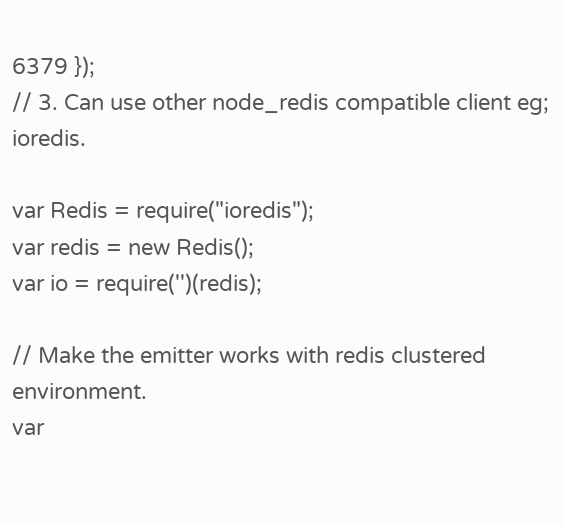6379 });
// 3. Can use other node_redis compatible client eg; ioredis.

var Redis = require("ioredis");
var redis = new Redis();
var io = require('')(redis);

// Make the emitter works with redis clustered environment.
var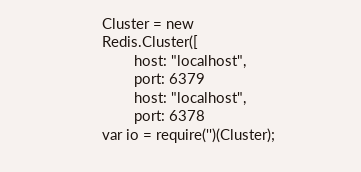Cluster = new Redis.Cluster([
        host: "localhost",
        port: 6379
        host: "localhost",
        port: 6378
var io = require('')(Cluster);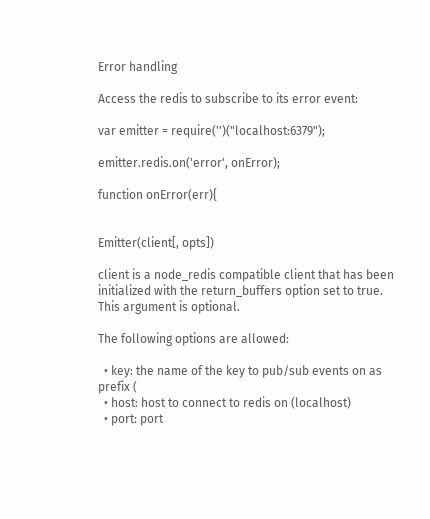Error handling

Access the redis to subscribe to its error event:

var emitter = require('')("localhost:6379");

emitter.redis.on('error', onError);

function onError(err){


Emitter(client[, opts])

client is a node_redis compatible client that has been initialized with the return_buffers option set to true. This argument is optional.

The following options are allowed:

  • key: the name of the key to pub/sub events on as prefix (
  • host: host to connect to redis on (localhost)
  • port: port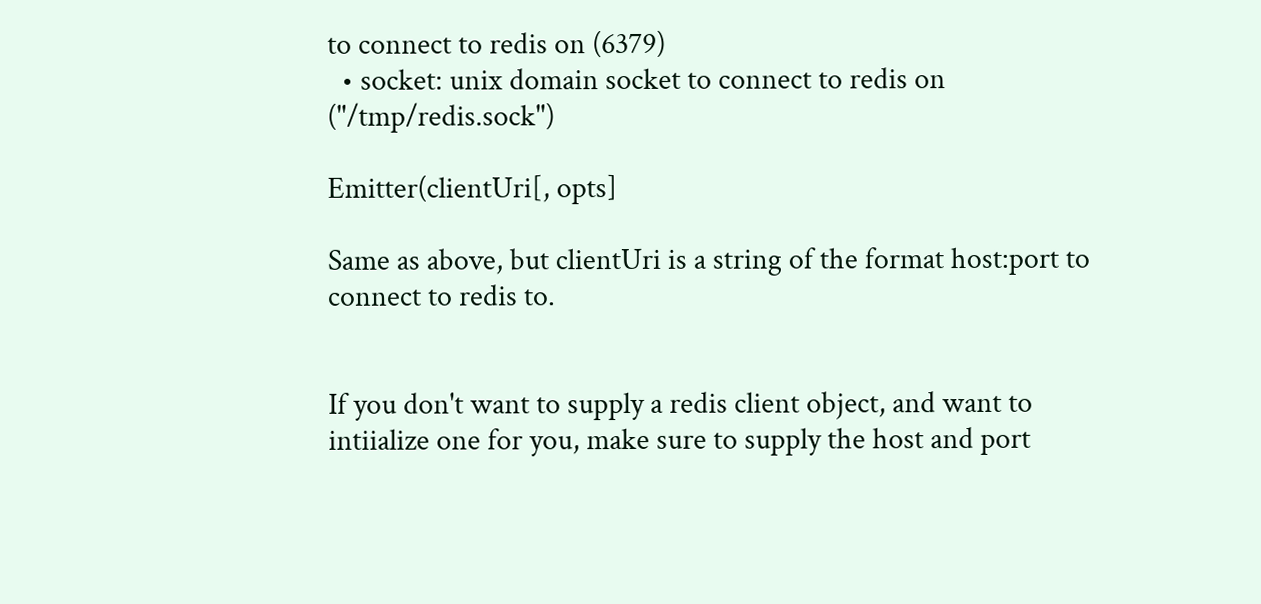to connect to redis on (6379)
  • socket: unix domain socket to connect to redis on ("/tmp/redis.sock")

Emitter(clientUri[, opts]

Same as above, but clientUri is a string of the format host:port to connect to redis to.


If you don't want to supply a redis client object, and want to intiialize one for you, make sure to supply the host and port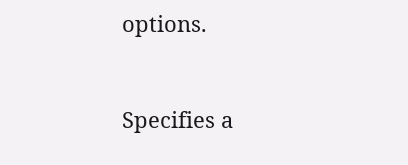options.



Specifies a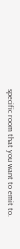specific room that you want to emit to.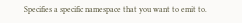Specifies a specific namespace that you want to emit to.